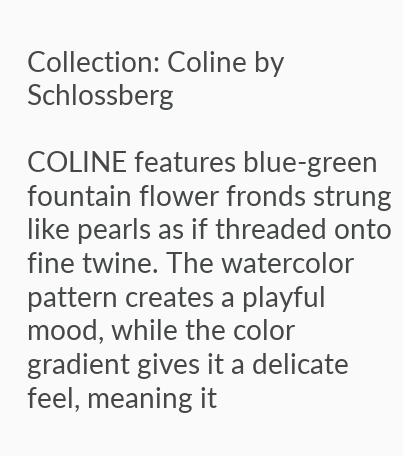Collection: Coline by Schlossberg

COLINE features blue-green fountain flower fronds strung like pearls as if threaded onto fine twine. The watercolor pattern creates a playful mood, while the color gradient gives it a delicate feel, meaning it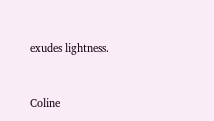exudes lightness.


Coline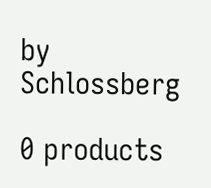by Schlossberg

0 products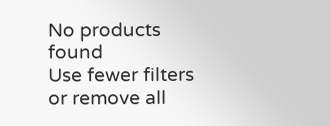No products found
Use fewer filters or remove all